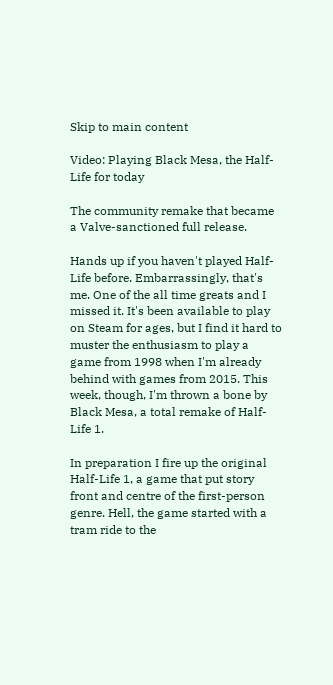Skip to main content

Video: Playing Black Mesa, the Half-Life for today

The community remake that became a Valve-sanctioned full release.

Hands up if you haven't played Half-Life before. Embarrassingly, that's me. One of the all time greats and I missed it. It's been available to play on Steam for ages, but I find it hard to muster the enthusiasm to play a game from 1998 when I'm already behind with games from 2015. This week, though, I'm thrown a bone by Black Mesa, a total remake of Half-Life 1.

In preparation I fire up the original Half-Life 1, a game that put story front and centre of the first-person genre. Hell, the game started with a tram ride to the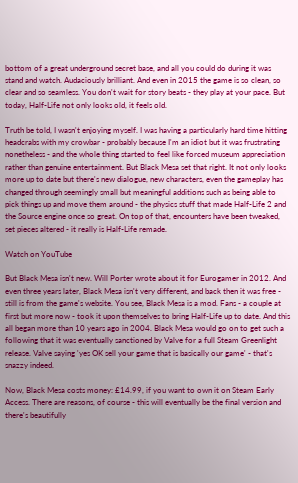bottom of a great underground secret base, and all you could do during it was stand and watch. Audaciously brilliant. And even in 2015 the game is so clean, so clear and so seamless. You don't wait for story beats - they play at your pace. But today, Half-Life not only looks old, it feels old.

Truth be told, I wasn't enjoying myself. I was having a particularly hard time hitting headcrabs with my crowbar - probably because I'm an idiot but it was frustrating nonetheless - and the whole thing started to feel like forced museum appreciation rather than genuine entertainment. But Black Mesa set that right. It not only looks more up to date but there's new dialogue, new characters, even the gameplay has changed through seemingly small but meaningful additions such as being able to pick things up and move them around - the physics stuff that made Half-Life 2 and the Source engine once so great. On top of that, encounters have been tweaked, set pieces altered - it really is Half-Life remade.

Watch on YouTube

But Black Mesa isn't new. Will Porter wrote about it for Eurogamer in 2012. And even three years later, Black Mesa isn't very different, and back then it was free - still is from the game's website. You see, Black Mesa is a mod. Fans - a couple at first but more now - took it upon themselves to bring Half-Life up to date. And this all began more than 10 years ago in 2004. Black Mesa would go on to get such a following that it was eventually sanctioned by Valve for a full Steam Greenlight release. Valve saying 'yes OK sell your game that is basically our game' - that's snazzy indeed.

Now, Black Mesa costs money: £14.99, if you want to own it on Steam Early Access. There are reasons, of course - this will eventually be the final version and there's beautifully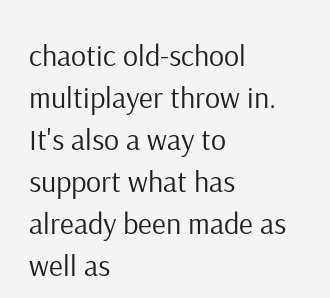chaotic old-school multiplayer throw in. It's also a way to support what has already been made as well as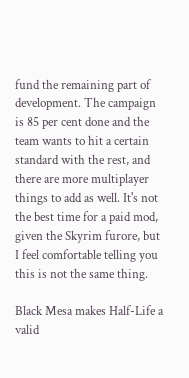fund the remaining part of development. The campaign is 85 per cent done and the team wants to hit a certain standard with the rest, and there are more multiplayer things to add as well. It's not the best time for a paid mod, given the Skyrim furore, but I feel comfortable telling you this is not the same thing.

Black Mesa makes Half-Life a valid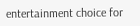entertainment choice for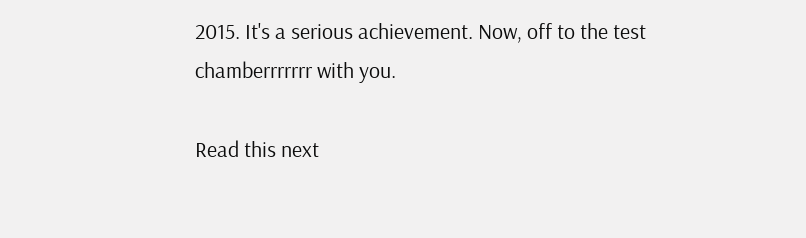2015. It's a serious achievement. Now, off to the test chamberrrrrrr with you.

Read this next